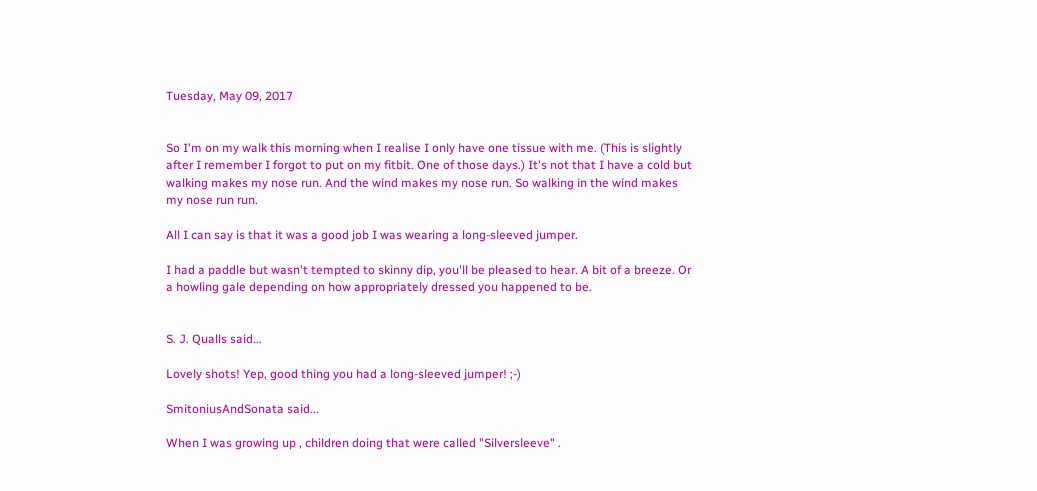Tuesday, May 09, 2017


So I'm on my walk this morning when I realise I only have one tissue with me. (This is slightly after I remember I forgot to put on my fitbit. One of those days.) It's not that I have a cold but walking makes my nose run. And the wind makes my nose run. So walking in the wind makes my nose run run.

All I can say is that it was a good job I was wearing a long-sleeved jumper.

I had a paddle but wasn't tempted to skinny dip, you'll be pleased to hear. A bit of a breeze. Or a howling gale depending on how appropriately dressed you happened to be.


S. J. Qualls said...

Lovely shots! Yep, good thing you had a long-sleeved jumper! ;-)

SmitoniusAndSonata said...

When I was growing up , children doing that were called "Silversleeve" .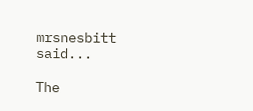mrsnesbitt said...

The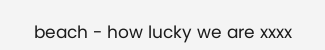beach - how lucky we are xxxx